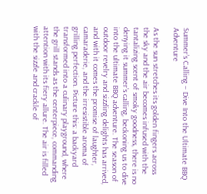Summer’s Calling – Dive Into the Ultimate BBQ Adventure

As the sun stretches its golden fingers across the sky and the air becomes infused with the tantalizing scent of smoky goodness, there is no denying it summer’s calling, beckoning us to dive into the ultimate BBQ adventure. The season of outdoor revelry and sizzling delights has arrived, and with it comes the promise of laughter, camaraderie, and the irresistible aroma of grilling perfection. Picture this: a backyard transformed into a culinary playground, where the grill stands as the centerpiece, commanding attention with its fiery allure. The air is filled with the sizzle and crackle of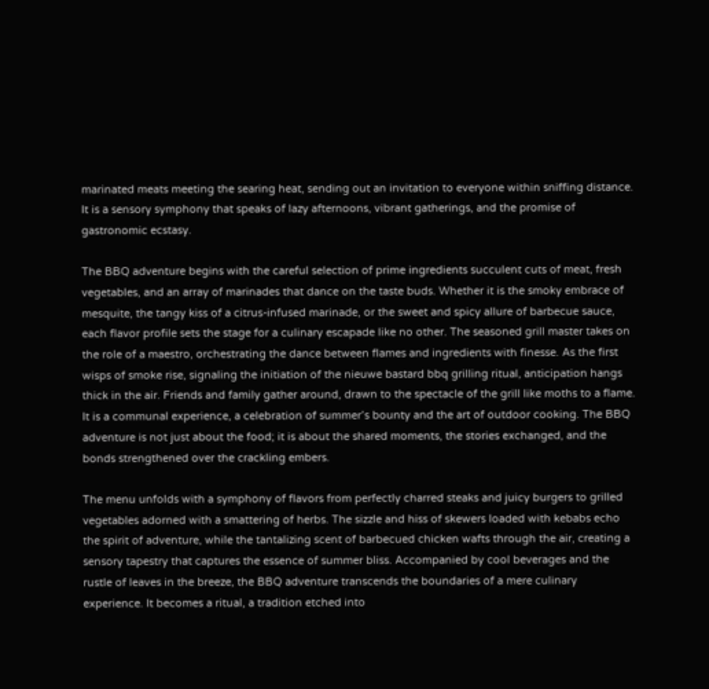marinated meats meeting the searing heat, sending out an invitation to everyone within sniffing distance. It is a sensory symphony that speaks of lazy afternoons, vibrant gatherings, and the promise of gastronomic ecstasy.

The BBQ adventure begins with the careful selection of prime ingredients succulent cuts of meat, fresh vegetables, and an array of marinades that dance on the taste buds. Whether it is the smoky embrace of mesquite, the tangy kiss of a citrus-infused marinade, or the sweet and spicy allure of barbecue sauce, each flavor profile sets the stage for a culinary escapade like no other. The seasoned grill master takes on the role of a maestro, orchestrating the dance between flames and ingredients with finesse. As the first wisps of smoke rise, signaling the initiation of the nieuwe bastard bbq grilling ritual, anticipation hangs thick in the air. Friends and family gather around, drawn to the spectacle of the grill like moths to a flame. It is a communal experience, a celebration of summer’s bounty and the art of outdoor cooking. The BBQ adventure is not just about the food; it is about the shared moments, the stories exchanged, and the bonds strengthened over the crackling embers.

The menu unfolds with a symphony of flavors from perfectly charred steaks and juicy burgers to grilled vegetables adorned with a smattering of herbs. The sizzle and hiss of skewers loaded with kebabs echo the spirit of adventure, while the tantalizing scent of barbecued chicken wafts through the air, creating a sensory tapestry that captures the essence of summer bliss. Accompanied by cool beverages and the rustle of leaves in the breeze, the BBQ adventure transcends the boundaries of a mere culinary experience. It becomes a ritual, a tradition etched into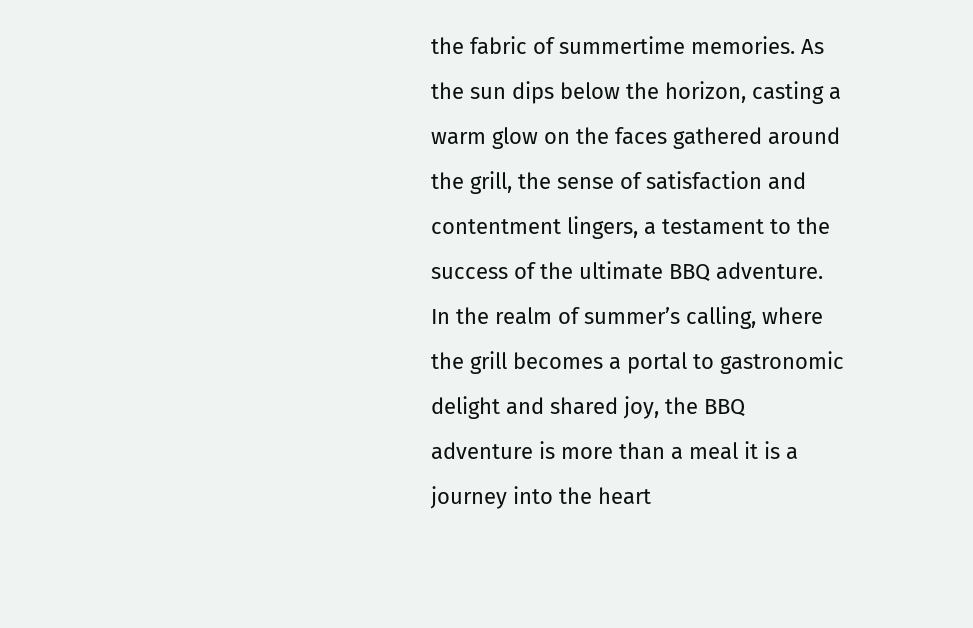the fabric of summertime memories. As the sun dips below the horizon, casting a warm glow on the faces gathered around the grill, the sense of satisfaction and contentment lingers, a testament to the success of the ultimate BBQ adventure. In the realm of summer’s calling, where the grill becomes a portal to gastronomic delight and shared joy, the BBQ adventure is more than a meal it is a journey into the heart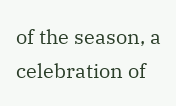of the season, a celebration of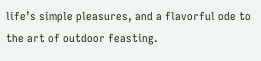life’s simple pleasures, and a flavorful ode to the art of outdoor feasting.